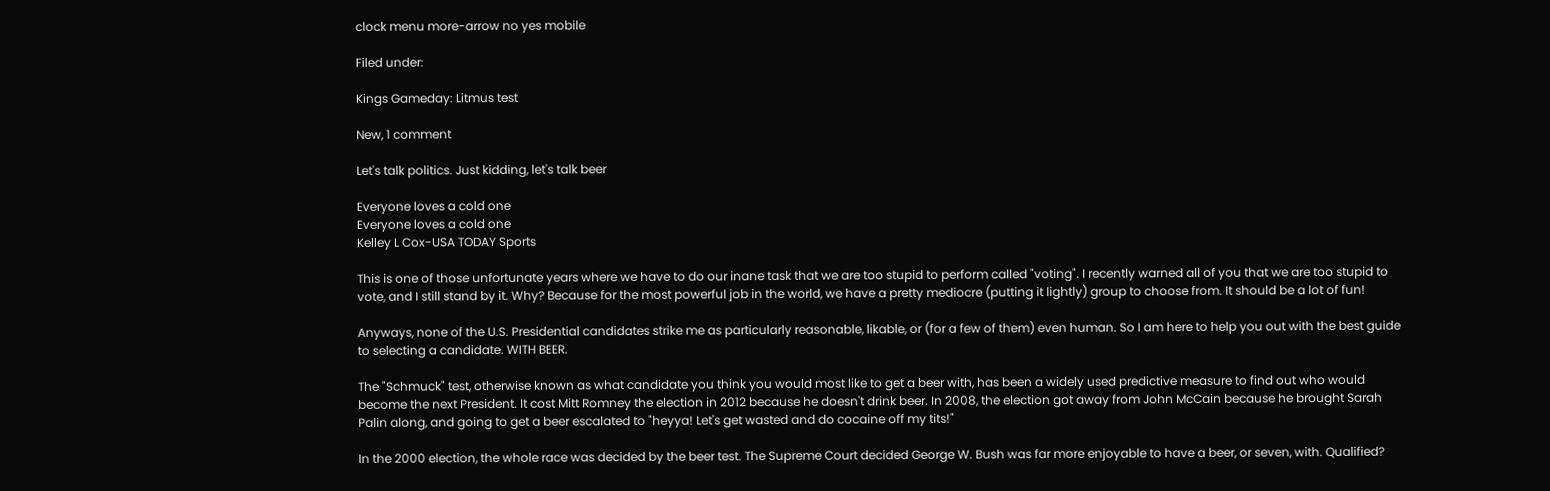clock menu more-arrow no yes mobile

Filed under:

Kings Gameday: Litmus test

New, 1 comment

Let's talk politics. Just kidding, let's talk beer

Everyone loves a cold one
Everyone loves a cold one
Kelley L Cox-USA TODAY Sports

This is one of those unfortunate years where we have to do our inane task that we are too stupid to perform called "voting". I recently warned all of you that we are too stupid to vote, and I still stand by it. Why? Because for the most powerful job in the world, we have a pretty mediocre (putting it lightly) group to choose from. It should be a lot of fun!

Anyways, none of the U.S. Presidential candidates strike me as particularly reasonable, likable, or (for a few of them) even human. So I am here to help you out with the best guide to selecting a candidate. WITH BEER.

The "Schmuck" test, otherwise known as what candidate you think you would most like to get a beer with, has been a widely used predictive measure to find out who would become the next President. It cost Mitt Romney the election in 2012 because he doesn't drink beer. In 2008, the election got away from John McCain because he brought Sarah Palin along, and going to get a beer escalated to "heyya! Let's get wasted and do cocaine off my tits!"

In the 2000 election, the whole race was decided by the beer test. The Supreme Court decided George W. Bush was far more enjoyable to have a beer, or seven, with. Qualified?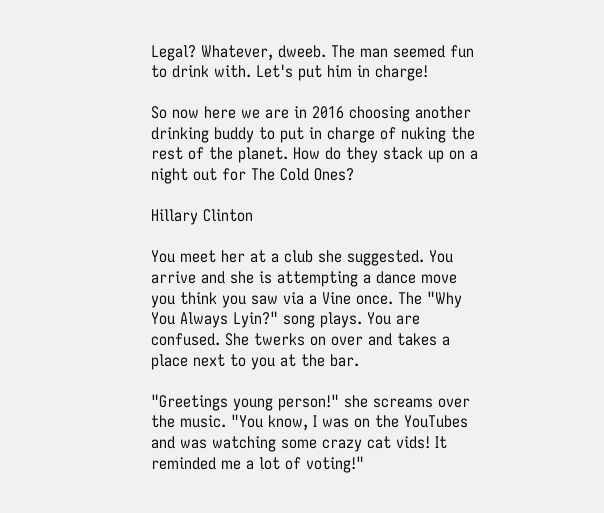Legal? Whatever, dweeb. The man seemed fun to drink with. Let's put him in charge!

So now here we are in 2016 choosing another drinking buddy to put in charge of nuking the rest of the planet. How do they stack up on a night out for The Cold Ones?

Hillary Clinton

You meet her at a club she suggested. You arrive and she is attempting a dance move you think you saw via a Vine once. The "Why You Always Lyin?" song plays. You are confused. She twerks on over and takes a place next to you at the bar.

"Greetings young person!" she screams over the music. "You know, I was on the YouTubes and was watching some crazy cat vids! It reminded me a lot of voting!"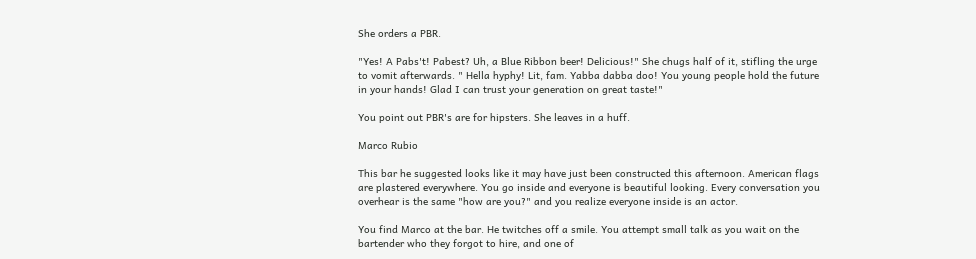She orders a PBR.

"Yes! A Pabs't! Pabest? Uh, a Blue Ribbon beer! Delicious!" She chugs half of it, stifling the urge to vomit afterwards. " Hella hyphy! Lit, fam. Yabba dabba doo! You young people hold the future in your hands! Glad I can trust your generation on great taste!"

You point out PBR's are for hipsters. She leaves in a huff.

Marco Rubio

This bar he suggested looks like it may have just been constructed this afternoon. American flags are plastered everywhere. You go inside and everyone is beautiful looking. Every conversation you overhear is the same "how are you?" and you realize everyone inside is an actor.

You find Marco at the bar. He twitches off a smile. You attempt small talk as you wait on the bartender who they forgot to hire, and one of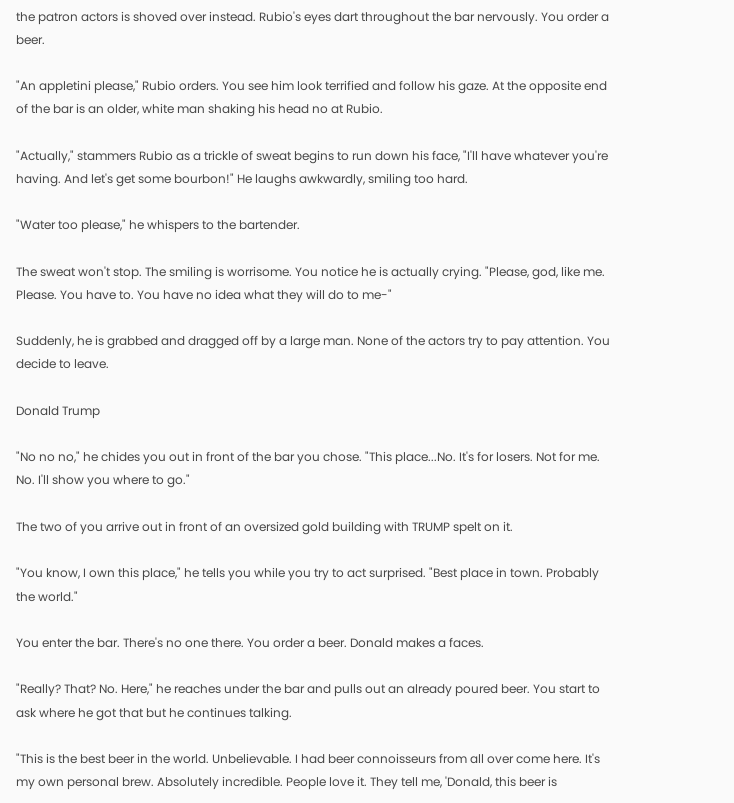the patron actors is shoved over instead. Rubio's eyes dart throughout the bar nervously. You order a beer.

"An appletini please," Rubio orders. You see him look terrified and follow his gaze. At the opposite end of the bar is an older, white man shaking his head no at Rubio.

"Actually," stammers Rubio as a trickle of sweat begins to run down his face, "I'll have whatever you're having. And let's get some bourbon!" He laughs awkwardly, smiling too hard.

"Water too please," he whispers to the bartender.

The sweat won't stop. The smiling is worrisome. You notice he is actually crying. "Please, god, like me. Please. You have to. You have no idea what they will do to me-"

Suddenly, he is grabbed and dragged off by a large man. None of the actors try to pay attention. You decide to leave.

Donald Trump

"No no no," he chides you out in front of the bar you chose. "This place...No. It's for losers. Not for me. No. I'll show you where to go."

The two of you arrive out in front of an oversized gold building with TRUMP spelt on it.

"You know, I own this place," he tells you while you try to act surprised. "Best place in town. Probably the world."

You enter the bar. There's no one there. You order a beer. Donald makes a faces.

"Really? That? No. Here," he reaches under the bar and pulls out an already poured beer. You start to ask where he got that but he continues talking.

"This is the best beer in the world. Unbelievable. I had beer connoisseurs from all over come here. It's my own personal brew. Absolutely incredible. People love it. They tell me, 'Donald, this beer is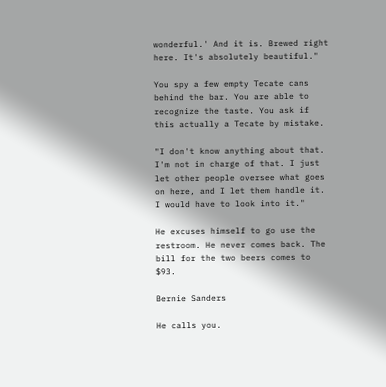wonderful.' And it is. Brewed right here. It's absolutely beautiful."

You spy a few empty Tecate cans behind the bar. You are able to recognize the taste. You ask if this actually a Tecate by mistake.

"I don't know anything about that. I'm not in charge of that. I just let other people oversee what goes on here, and I let them handle it. I would have to look into it."

He excuses himself to go use the restroom. He never comes back. The bill for the two beers comes to $93.

Bernie Sanders

He calls you.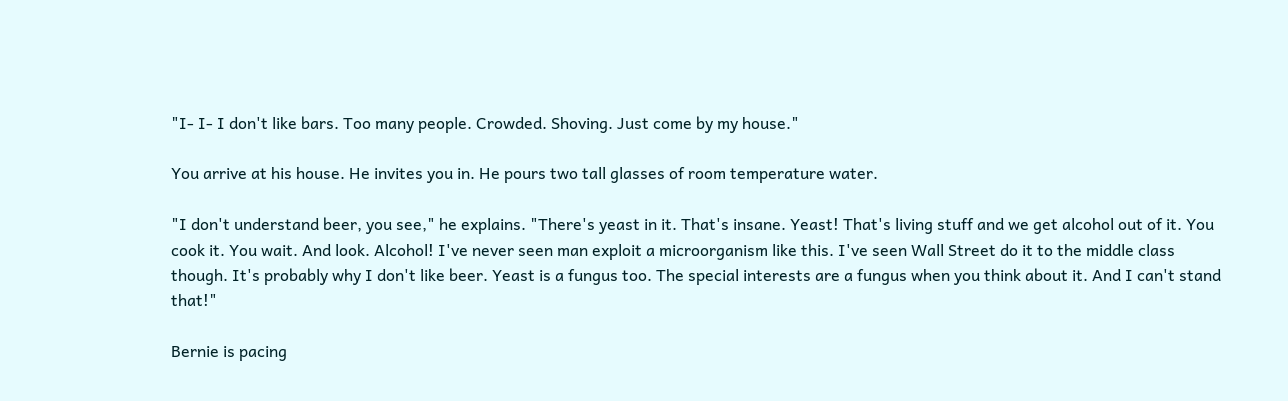"I- I- I don't like bars. Too many people. Crowded. Shoving. Just come by my house."

You arrive at his house. He invites you in. He pours two tall glasses of room temperature water.

"I don't understand beer, you see," he explains. "There's yeast in it. That's insane. Yeast! That's living stuff and we get alcohol out of it. You cook it. You wait. And look. Alcohol! I've never seen man exploit a microorganism like this. I've seen Wall Street do it to the middle class though. It's probably why I don't like beer. Yeast is a fungus too. The special interests are a fungus when you think about it. And I can't stand that!"

Bernie is pacing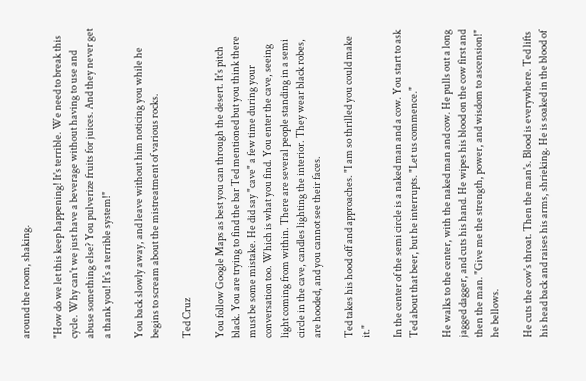around the room, shaking.

"How do we let this keep happening! It's terrible. We need to break this cycle. Why can't we just have a beverage without having to use and abuse something else? You pulverize fruits for juices. And they never get a thank you! It's a terrible system!"

You back slowly away, and leave without him noticing you while he begins to scream about the mistreatment of various rocks.

Ted Cruz

You follow Google Maps as best you can through the desert. It's pitch black. You are trying to find the bar Ted mentioned but you think there must be some mistake. He did say "cave" a few time during your conversation too. Which is what you find. You enter the cave, seeing light coming from within. There are several people standing in a semi circle in the cave, candles lighting the interior. They wear black robes, are hooded, and you cannot see their faces.

Ted takes his hood off and approaches. "I am so thrilled you could make it."

In the center of the semi circle is a naked man and a cow. You start to ask Ted about that beer, but he interrupts. "Let us commence."

He walks to the center, with the naked man and cow. He pulls out a long jagged dagger, and cuts his hand. He wipes his blood on the cow first and then the man. "Give me the strength, power, and wisdom to ascension!" he bellows.

He cuts the cow's throat. Then the man's. Blood is everywhere. Ted lifts his head back and raises his arms, shrieking. He is soaked in the blood of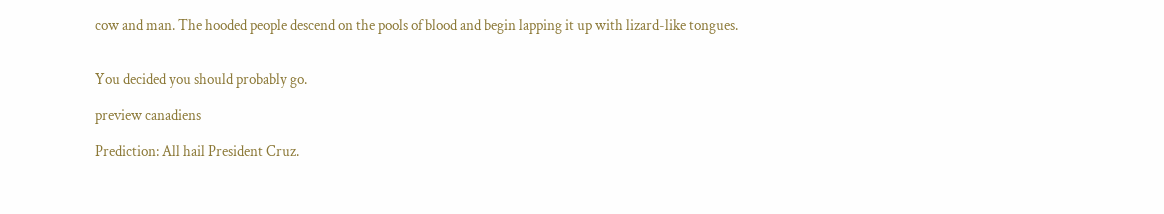cow and man. The hooded people descend on the pools of blood and begin lapping it up with lizard-like tongues.


You decided you should probably go.

preview canadiens

Prediction: All hail President Cruz.